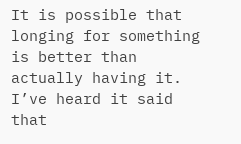It is possible that longing for something is better than actually having it. I’ve heard it said that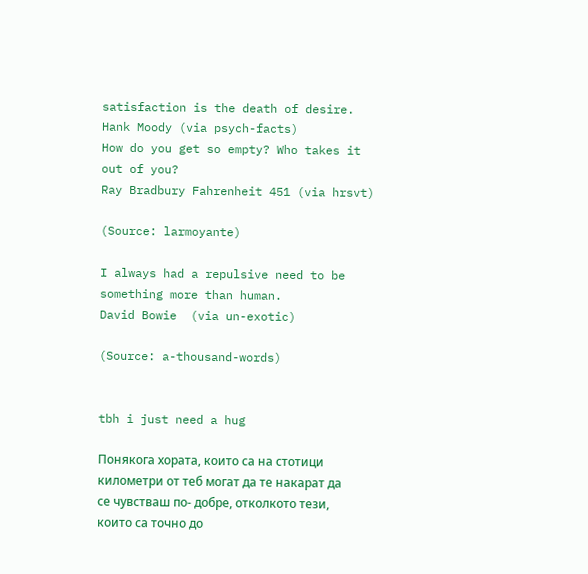satisfaction is the death of desire.
Hank Moody (via psych-facts)
How do you get so empty? Who takes it out of you?
Ray Bradbury Fahrenheit 451 (via hrsvt)

(Source: larmoyante)

I always had a repulsive need to be something more than human.
David Bowie  (via un-exotic)

(Source: a-thousand-words)


tbh i just need a hug

Понякога хората, които са на стотици километри от теб могат да те накарат да се чувстваш по- добре, отколкото тези, които са точно до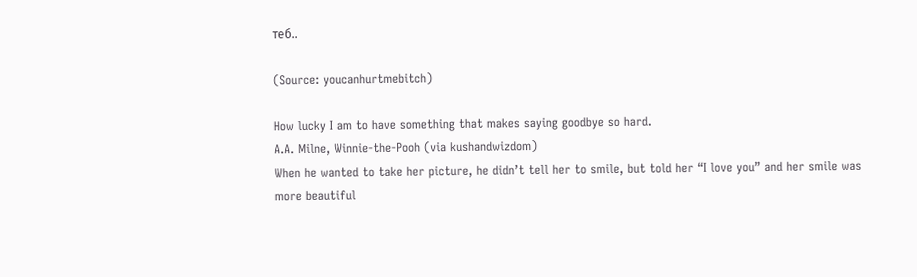теб..

(Source: youcanhurtmebitch)

How lucky I am to have something that makes saying goodbye so hard.
A.A. Milne, Winnie-the-Pooh (via kushandwizdom)
When he wanted to take her picture, he didn’t tell her to smile, but told her “I love you” and her smile was more beautiful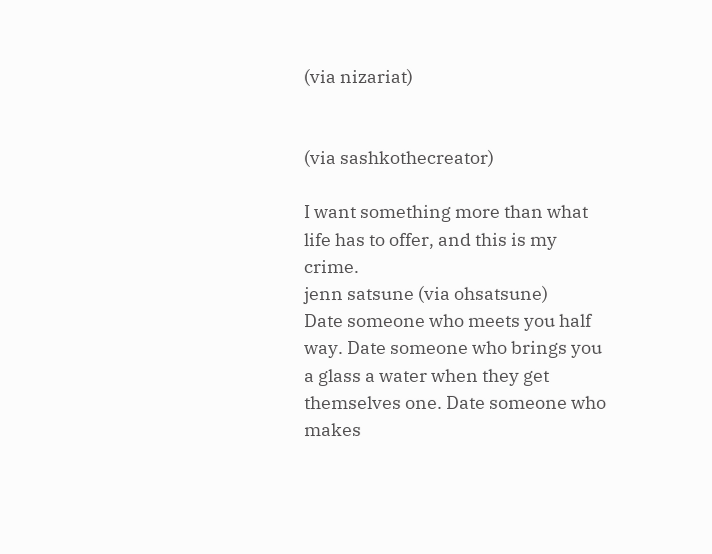(via nizariat)


(via sashkothecreator)

I want something more than what life has to offer, and this is my crime.
jenn satsune (via ohsatsune)
Date someone who meets you half way. Date someone who brings you a glass a water when they get themselves one. Date someone who makes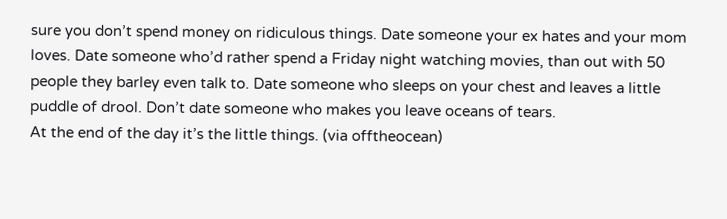sure you don’t spend money on ridiculous things. Date someone your ex hates and your mom loves. Date someone who’d rather spend a Friday night watching movies, than out with 50 people they barley even talk to. Date someone who sleeps on your chest and leaves a little puddle of drool. Don’t date someone who makes you leave oceans of tears.
At the end of the day it’s the little things. (via offtheocean)